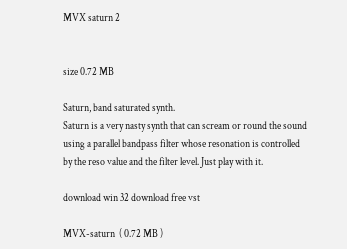MVX saturn 2


size 0.72 MB

Saturn, band saturated synth.
Saturn is a very nasty synth that can scream or round the sound using a parallel bandpass filter whose resonation is controlled by the reso value and the filter level. Just play with it.

download win 32 download free vst

MVX-saturn  ( 0.72 MB )